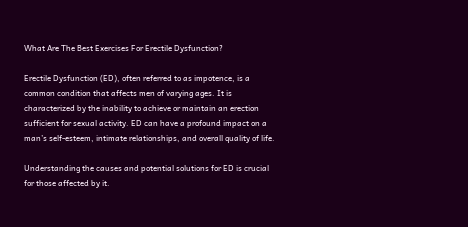What Are The Best Exercises For Erectile Dysfunction?

Erectile Dysfunction (ED), often referred to as impotence, is a common condition that affects men of varying ages. It is characterized by the inability to achieve or maintain an erection sufficient for sexual activity. ED can have a profound impact on a man’s self-esteem, intimate relationships, and overall quality of life.

Understanding the causes and potential solutions for ED is crucial for those affected by it.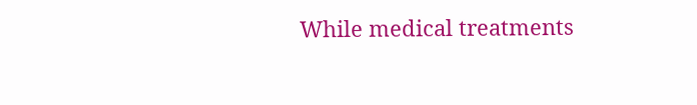While medical treatments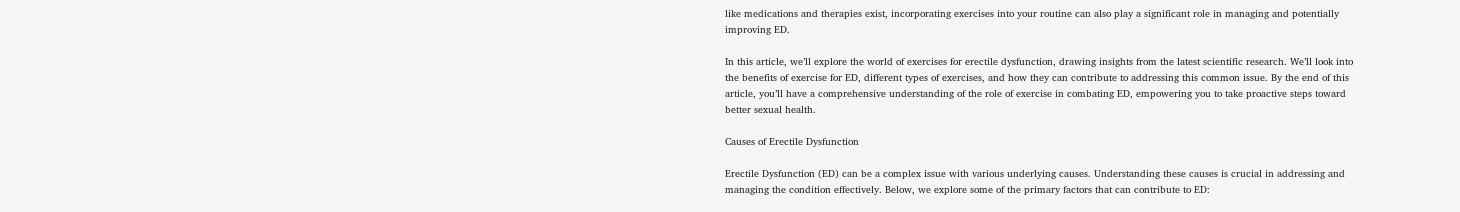like medications and therapies exist, incorporating exercises into your routine can also play a significant role in managing and potentially improving ED.

In this article, we’ll explore the world of exercises for erectile dysfunction, drawing insights from the latest scientific research. We’ll look into the benefits of exercise for ED, different types of exercises, and how they can contribute to addressing this common issue. By the end of this article, you’ll have a comprehensive understanding of the role of exercise in combating ED, empowering you to take proactive steps toward better sexual health.

Causes of Erectile Dysfunction

Erectile Dysfunction (ED) can be a complex issue with various underlying causes. Understanding these causes is crucial in addressing and managing the condition effectively. Below, we explore some of the primary factors that can contribute to ED: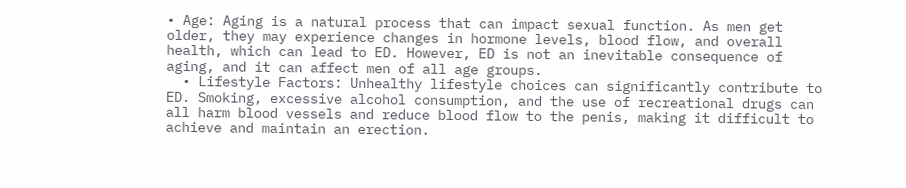• Age: Aging is a natural process that can impact sexual function. As men get older, they may experience changes in hormone levels, blood flow, and overall health, which can lead to ED. However, ED is not an inevitable consequence of aging, and it can affect men of all age groups.
  • Lifestyle Factors: Unhealthy lifestyle choices can significantly contribute to ED. Smoking, excessive alcohol consumption, and the use of recreational drugs can all harm blood vessels and reduce blood flow to the penis, making it difficult to achieve and maintain an erection.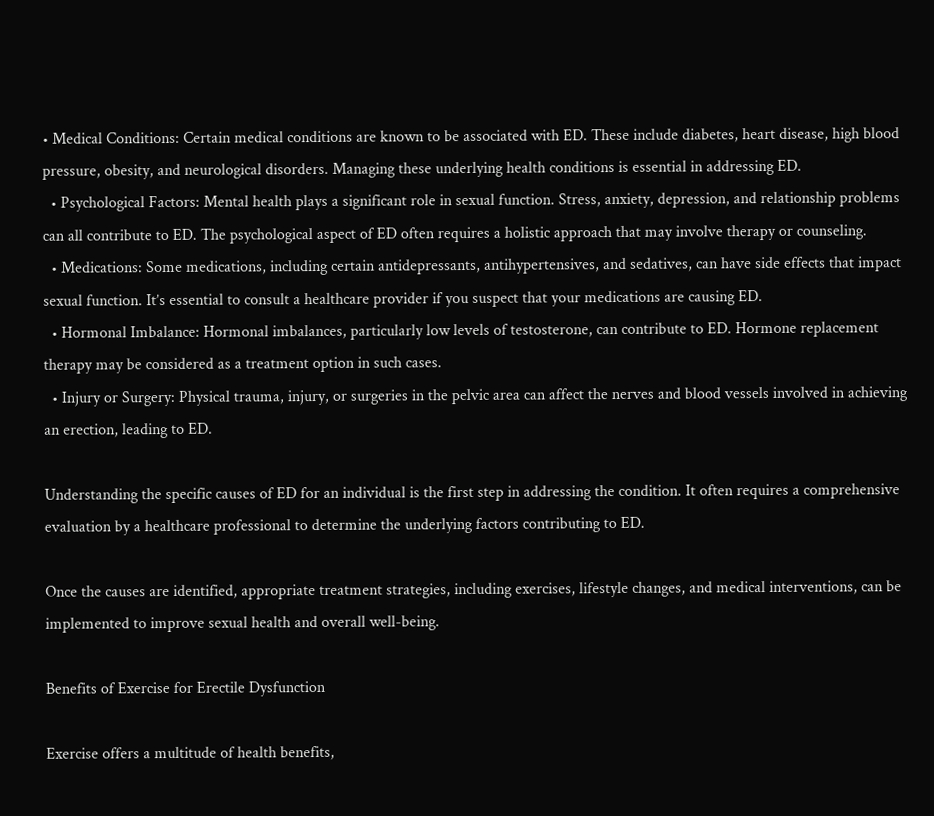• Medical Conditions: Certain medical conditions are known to be associated with ED. These include diabetes, heart disease, high blood pressure, obesity, and neurological disorders. Managing these underlying health conditions is essential in addressing ED.
  • Psychological Factors: Mental health plays a significant role in sexual function. Stress, anxiety, depression, and relationship problems can all contribute to ED. The psychological aspect of ED often requires a holistic approach that may involve therapy or counseling.
  • Medications: Some medications, including certain antidepressants, antihypertensives, and sedatives, can have side effects that impact sexual function. It’s essential to consult a healthcare provider if you suspect that your medications are causing ED.
  • Hormonal Imbalance: Hormonal imbalances, particularly low levels of testosterone, can contribute to ED. Hormone replacement therapy may be considered as a treatment option in such cases.
  • Injury or Surgery: Physical trauma, injury, or surgeries in the pelvic area can affect the nerves and blood vessels involved in achieving an erection, leading to ED.

Understanding the specific causes of ED for an individual is the first step in addressing the condition. It often requires a comprehensive evaluation by a healthcare professional to determine the underlying factors contributing to ED.

Once the causes are identified, appropriate treatment strategies, including exercises, lifestyle changes, and medical interventions, can be implemented to improve sexual health and overall well-being.

Benefits of Exercise for Erectile Dysfunction

Exercise offers a multitude of health benefits,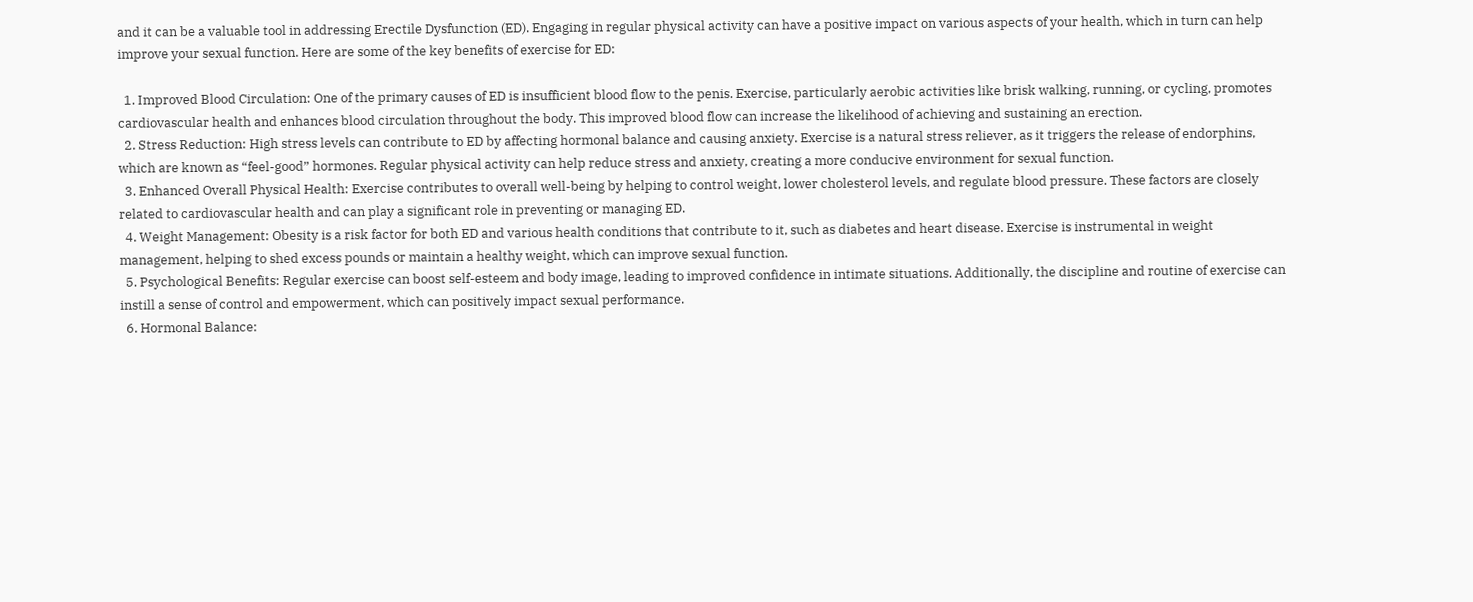and it can be a valuable tool in addressing Erectile Dysfunction (ED). Engaging in regular physical activity can have a positive impact on various aspects of your health, which in turn can help improve your sexual function. Here are some of the key benefits of exercise for ED:

  1. Improved Blood Circulation: One of the primary causes of ED is insufficient blood flow to the penis. Exercise, particularly aerobic activities like brisk walking, running, or cycling, promotes cardiovascular health and enhances blood circulation throughout the body. This improved blood flow can increase the likelihood of achieving and sustaining an erection.
  2. Stress Reduction: High stress levels can contribute to ED by affecting hormonal balance and causing anxiety. Exercise is a natural stress reliever, as it triggers the release of endorphins, which are known as “feel-good” hormones. Regular physical activity can help reduce stress and anxiety, creating a more conducive environment for sexual function.
  3. Enhanced Overall Physical Health: Exercise contributes to overall well-being by helping to control weight, lower cholesterol levels, and regulate blood pressure. These factors are closely related to cardiovascular health and can play a significant role in preventing or managing ED.
  4. Weight Management: Obesity is a risk factor for both ED and various health conditions that contribute to it, such as diabetes and heart disease. Exercise is instrumental in weight management, helping to shed excess pounds or maintain a healthy weight, which can improve sexual function.
  5. Psychological Benefits: Regular exercise can boost self-esteem and body image, leading to improved confidence in intimate situations. Additionally, the discipline and routine of exercise can instill a sense of control and empowerment, which can positively impact sexual performance.
  6. Hormonal Balance: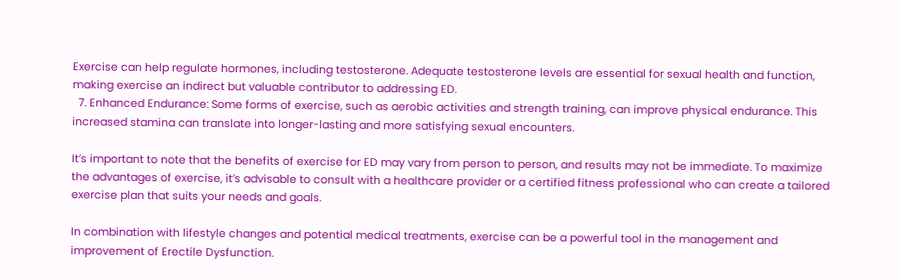Exercise can help regulate hormones, including testosterone. Adequate testosterone levels are essential for sexual health and function, making exercise an indirect but valuable contributor to addressing ED.
  7. Enhanced Endurance: Some forms of exercise, such as aerobic activities and strength training, can improve physical endurance. This increased stamina can translate into longer-lasting and more satisfying sexual encounters.

It’s important to note that the benefits of exercise for ED may vary from person to person, and results may not be immediate. To maximize the advantages of exercise, it’s advisable to consult with a healthcare provider or a certified fitness professional who can create a tailored exercise plan that suits your needs and goals.

In combination with lifestyle changes and potential medical treatments, exercise can be a powerful tool in the management and improvement of Erectile Dysfunction.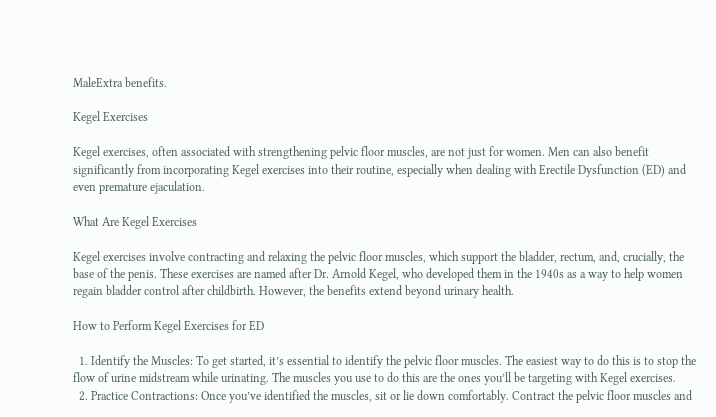MaleExtra benefits.

Kegel Exercises

Kegel exercises, often associated with strengthening pelvic floor muscles, are not just for women. Men can also benefit significantly from incorporating Kegel exercises into their routine, especially when dealing with Erectile Dysfunction (ED) and even premature ejaculation.

What Are Kegel Exercises

Kegel exercises involve contracting and relaxing the pelvic floor muscles, which support the bladder, rectum, and, crucially, the base of the penis. These exercises are named after Dr. Arnold Kegel, who developed them in the 1940s as a way to help women regain bladder control after childbirth. However, the benefits extend beyond urinary health.

How to Perform Kegel Exercises for ED

  1. Identify the Muscles: To get started, it’s essential to identify the pelvic floor muscles. The easiest way to do this is to stop the flow of urine midstream while urinating. The muscles you use to do this are the ones you’ll be targeting with Kegel exercises.
  2. Practice Contractions: Once you’ve identified the muscles, sit or lie down comfortably. Contract the pelvic floor muscles and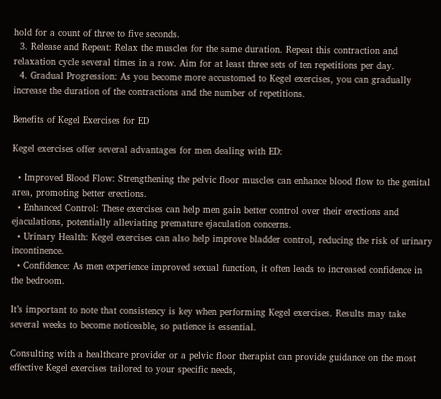hold for a count of three to five seconds.
  3. Release and Repeat: Relax the muscles for the same duration. Repeat this contraction and relaxation cycle several times in a row. Aim for at least three sets of ten repetitions per day.
  4. Gradual Progression: As you become more accustomed to Kegel exercises, you can gradually increase the duration of the contractions and the number of repetitions.

Benefits of Kegel Exercises for ED

Kegel exercises offer several advantages for men dealing with ED:

  • Improved Blood Flow: Strengthening the pelvic floor muscles can enhance blood flow to the genital area, promoting better erections.
  • Enhanced Control: These exercises can help men gain better control over their erections and ejaculations, potentially alleviating premature ejaculation concerns.
  • Urinary Health: Kegel exercises can also help improve bladder control, reducing the risk of urinary incontinence.
  • Confidence: As men experience improved sexual function, it often leads to increased confidence in the bedroom.

It’s important to note that consistency is key when performing Kegel exercises. Results may take several weeks to become noticeable, so patience is essential.

Consulting with a healthcare provider or a pelvic floor therapist can provide guidance on the most effective Kegel exercises tailored to your specific needs,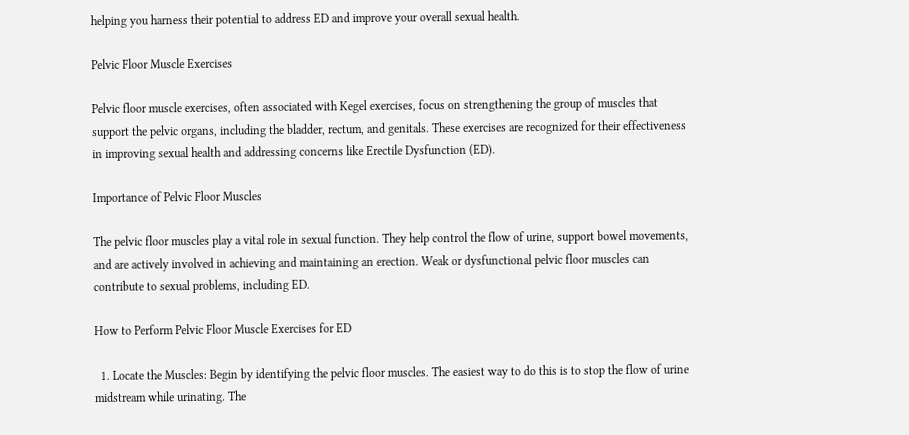helping you harness their potential to address ED and improve your overall sexual health.

Pelvic Floor Muscle Exercises

Pelvic floor muscle exercises, often associated with Kegel exercises, focus on strengthening the group of muscles that support the pelvic organs, including the bladder, rectum, and genitals. These exercises are recognized for their effectiveness in improving sexual health and addressing concerns like Erectile Dysfunction (ED).

Importance of Pelvic Floor Muscles

The pelvic floor muscles play a vital role in sexual function. They help control the flow of urine, support bowel movements, and are actively involved in achieving and maintaining an erection. Weak or dysfunctional pelvic floor muscles can contribute to sexual problems, including ED.

How to Perform Pelvic Floor Muscle Exercises for ED

  1. Locate the Muscles: Begin by identifying the pelvic floor muscles. The easiest way to do this is to stop the flow of urine midstream while urinating. The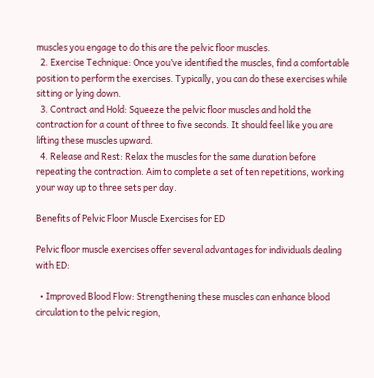muscles you engage to do this are the pelvic floor muscles.
  2. Exercise Technique: Once you’ve identified the muscles, find a comfortable position to perform the exercises. Typically, you can do these exercises while sitting or lying down.
  3. Contract and Hold: Squeeze the pelvic floor muscles and hold the contraction for a count of three to five seconds. It should feel like you are lifting these muscles upward.
  4. Release and Rest: Relax the muscles for the same duration before repeating the contraction. Aim to complete a set of ten repetitions, working your way up to three sets per day.

Benefits of Pelvic Floor Muscle Exercises for ED

Pelvic floor muscle exercises offer several advantages for individuals dealing with ED:

  • Improved Blood Flow: Strengthening these muscles can enhance blood circulation to the pelvic region,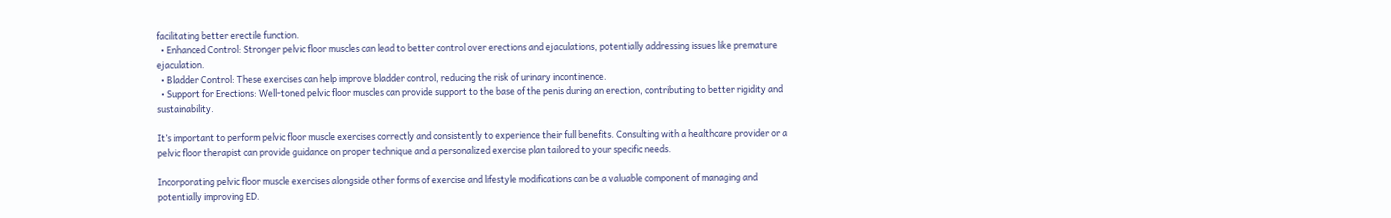facilitating better erectile function.
  • Enhanced Control: Stronger pelvic floor muscles can lead to better control over erections and ejaculations, potentially addressing issues like premature ejaculation.
  • Bladder Control: These exercises can help improve bladder control, reducing the risk of urinary incontinence.
  • Support for Erections: Well-toned pelvic floor muscles can provide support to the base of the penis during an erection, contributing to better rigidity and sustainability.

It’s important to perform pelvic floor muscle exercises correctly and consistently to experience their full benefits. Consulting with a healthcare provider or a pelvic floor therapist can provide guidance on proper technique and a personalized exercise plan tailored to your specific needs.

Incorporating pelvic floor muscle exercises alongside other forms of exercise and lifestyle modifications can be a valuable component of managing and potentially improving ED.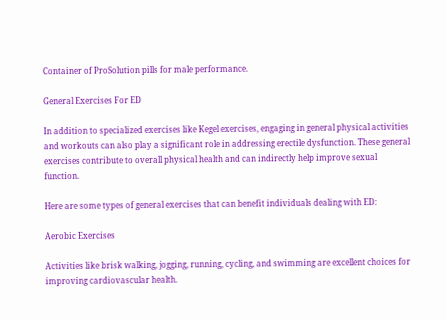Container of ProSolution pills for male performance.

General Exercises For ED

In addition to specialized exercises like Kegel exercises, engaging in general physical activities and workouts can also play a significant role in addressing erectile dysfunction. These general exercises contribute to overall physical health and can indirectly help improve sexual function.

Here are some types of general exercises that can benefit individuals dealing with ED:

Aerobic Exercises

Activities like brisk walking, jogging, running, cycling, and swimming are excellent choices for improving cardiovascular health.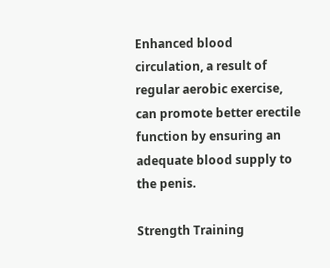Enhanced blood circulation, a result of regular aerobic exercise, can promote better erectile function by ensuring an adequate blood supply to the penis.

Strength Training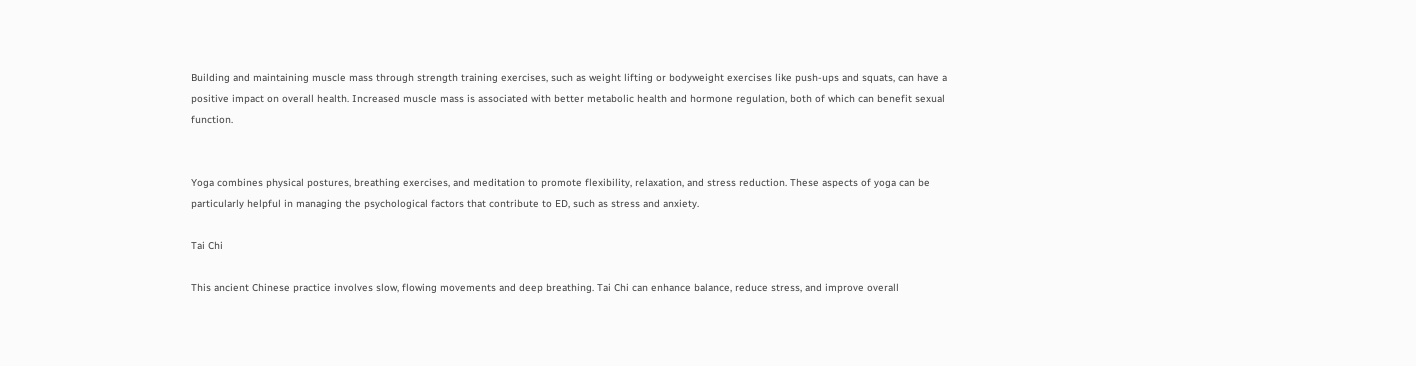Building and maintaining muscle mass through strength training exercises, such as weight lifting or bodyweight exercises like push-ups and squats, can have a positive impact on overall health. Increased muscle mass is associated with better metabolic health and hormone regulation, both of which can benefit sexual function.


Yoga combines physical postures, breathing exercises, and meditation to promote flexibility, relaxation, and stress reduction. These aspects of yoga can be particularly helpful in managing the psychological factors that contribute to ED, such as stress and anxiety.

Tai Chi

This ancient Chinese practice involves slow, flowing movements and deep breathing. Tai Chi can enhance balance, reduce stress, and improve overall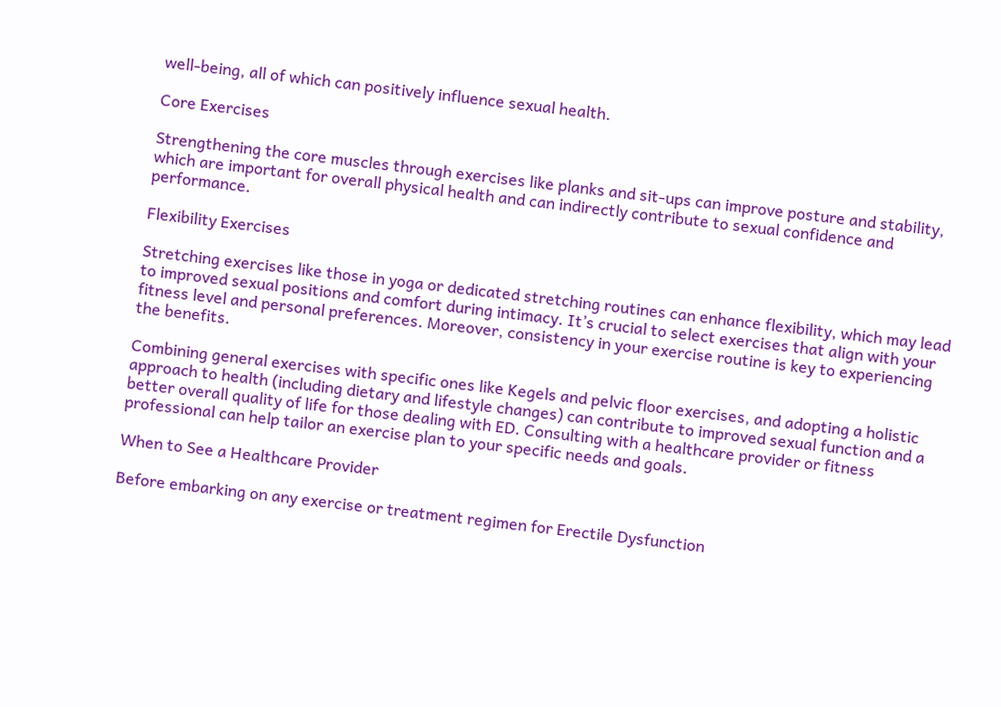well-being, all of which can positively influence sexual health.

Core Exercises

Strengthening the core muscles through exercises like planks and sit-ups can improve posture and stability, which are important for overall physical health and can indirectly contribute to sexual confidence and performance.

Flexibility Exercises

Stretching exercises like those in yoga or dedicated stretching routines can enhance flexibility, which may lead to improved sexual positions and comfort during intimacy. It’s crucial to select exercises that align with your fitness level and personal preferences. Moreover, consistency in your exercise routine is key to experiencing the benefits.

Combining general exercises with specific ones like Kegels and pelvic floor exercises, and adopting a holistic approach to health (including dietary and lifestyle changes) can contribute to improved sexual function and a better overall quality of life for those dealing with ED. Consulting with a healthcare provider or fitness professional can help tailor an exercise plan to your specific needs and goals.

When to See a Healthcare Provider

Before embarking on any exercise or treatment regimen for Erectile Dysfunction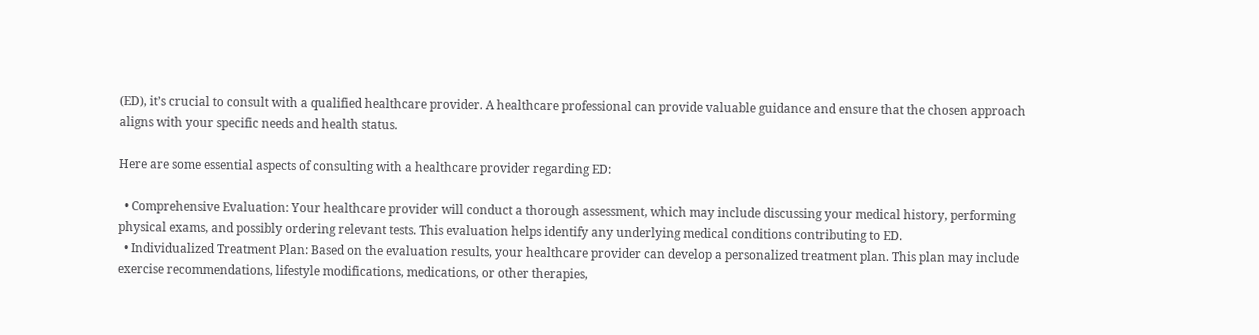(ED), it’s crucial to consult with a qualified healthcare provider. A healthcare professional can provide valuable guidance and ensure that the chosen approach aligns with your specific needs and health status.

Here are some essential aspects of consulting with a healthcare provider regarding ED:

  • Comprehensive Evaluation: Your healthcare provider will conduct a thorough assessment, which may include discussing your medical history, performing physical exams, and possibly ordering relevant tests. This evaluation helps identify any underlying medical conditions contributing to ED.
  • Individualized Treatment Plan: Based on the evaluation results, your healthcare provider can develop a personalized treatment plan. This plan may include exercise recommendations, lifestyle modifications, medications, or other therapies,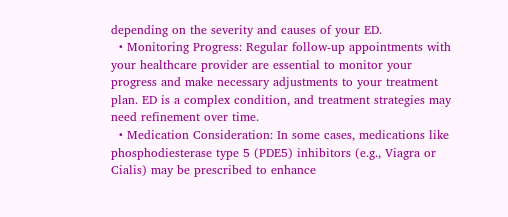depending on the severity and causes of your ED.
  • Monitoring Progress: Regular follow-up appointments with your healthcare provider are essential to monitor your progress and make necessary adjustments to your treatment plan. ED is a complex condition, and treatment strategies may need refinement over time.
  • Medication Consideration: In some cases, medications like phosphodiesterase type 5 (PDE5) inhibitors (e.g., Viagra or Cialis) may be prescribed to enhance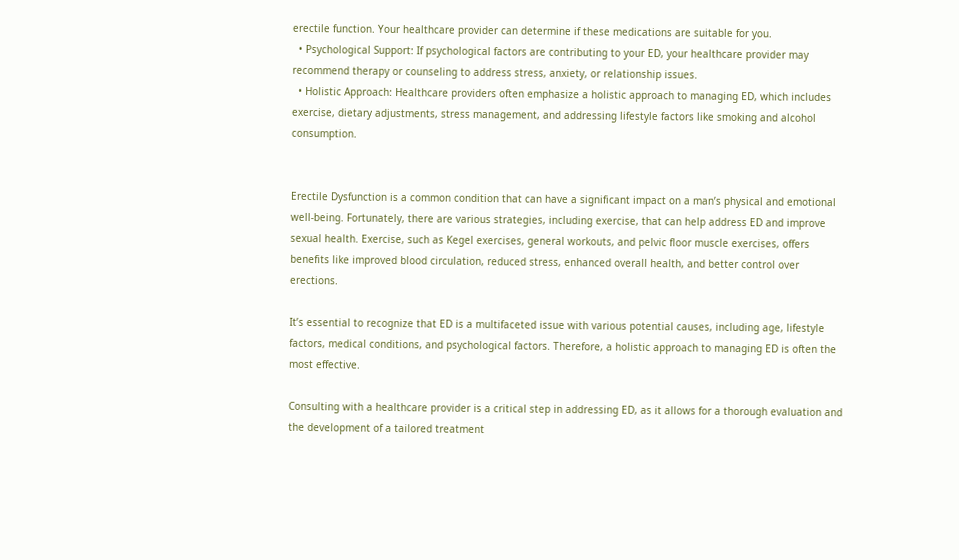erectile function. Your healthcare provider can determine if these medications are suitable for you.
  • Psychological Support: If psychological factors are contributing to your ED, your healthcare provider may recommend therapy or counseling to address stress, anxiety, or relationship issues.
  • Holistic Approach: Healthcare providers often emphasize a holistic approach to managing ED, which includes exercise, dietary adjustments, stress management, and addressing lifestyle factors like smoking and alcohol consumption.


Erectile Dysfunction is a common condition that can have a significant impact on a man’s physical and emotional well-being. Fortunately, there are various strategies, including exercise, that can help address ED and improve sexual health. Exercise, such as Kegel exercises, general workouts, and pelvic floor muscle exercises, offers benefits like improved blood circulation, reduced stress, enhanced overall health, and better control over erections.

It’s essential to recognize that ED is a multifaceted issue with various potential causes, including age, lifestyle factors, medical conditions, and psychological factors. Therefore, a holistic approach to managing ED is often the most effective.

Consulting with a healthcare provider is a critical step in addressing ED, as it allows for a thorough evaluation and the development of a tailored treatment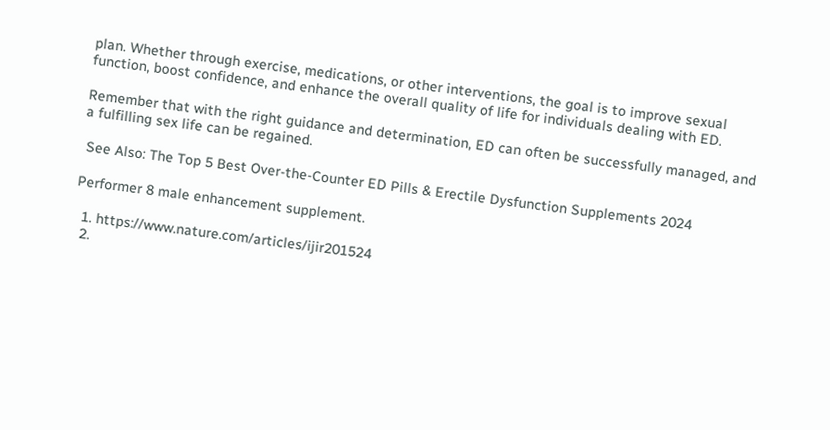plan. Whether through exercise, medications, or other interventions, the goal is to improve sexual function, boost confidence, and enhance the overall quality of life for individuals dealing with ED.

Remember that with the right guidance and determination, ED can often be successfully managed, and a fulfilling sex life can be regained.

 See Also: The Top 5 Best Over-the-Counter ED Pills & Erectile Dysfunction Supplements 2024

Performer 8 male enhancement supplement.

  1. https://www.nature.com/articles/ijir201524
  2.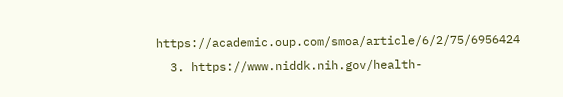https://academic.oup.com/smoa/article/6/2/75/6956424
  3. https://www.niddk.nih.gov/health-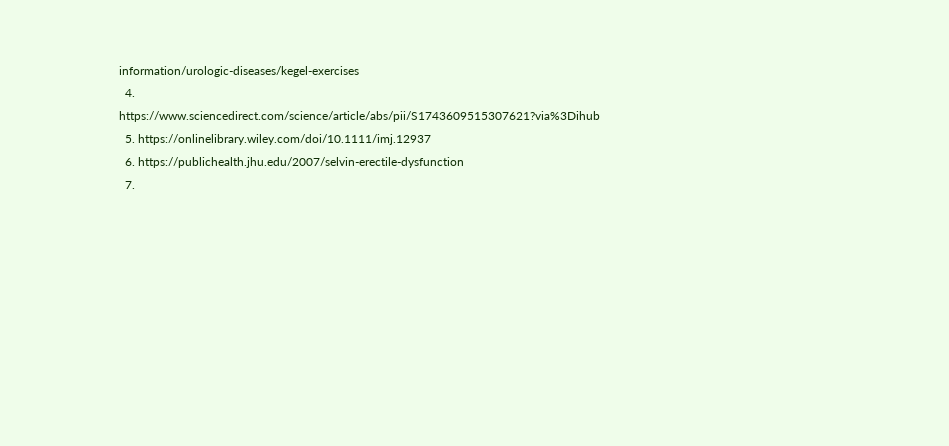information/urologic-diseases/kegel-exercises
  4. https://www.sciencedirect.com/science/article/abs/pii/S1743609515307621?via%3Dihub
  5. https://onlinelibrary.wiley.com/doi/10.1111/imj.12937
  6. https://publichealth.jhu.edu/2007/selvin-erectile-dysfunction
  7.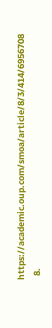https://academic.oup.com/smoa/article/8/3/414/6956708
  8.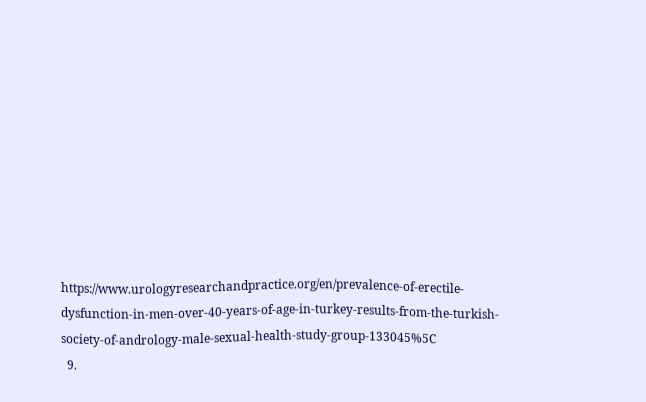https://www.urologyresearchandpractice.org/en/prevalence-of-erectile-dysfunction-in-men-over-40-years-of-age-in-turkey-results-from-the-turkish-society-of-andrology-male-sexual-health-study-group-133045%5C
  9.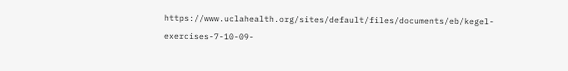https://www.uclahealth.org/sites/default/files/documents/eb/kegel-exercises-7-10-09-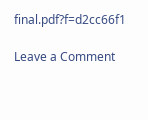final.pdf?f=d2cc66f1

Leave a Comment